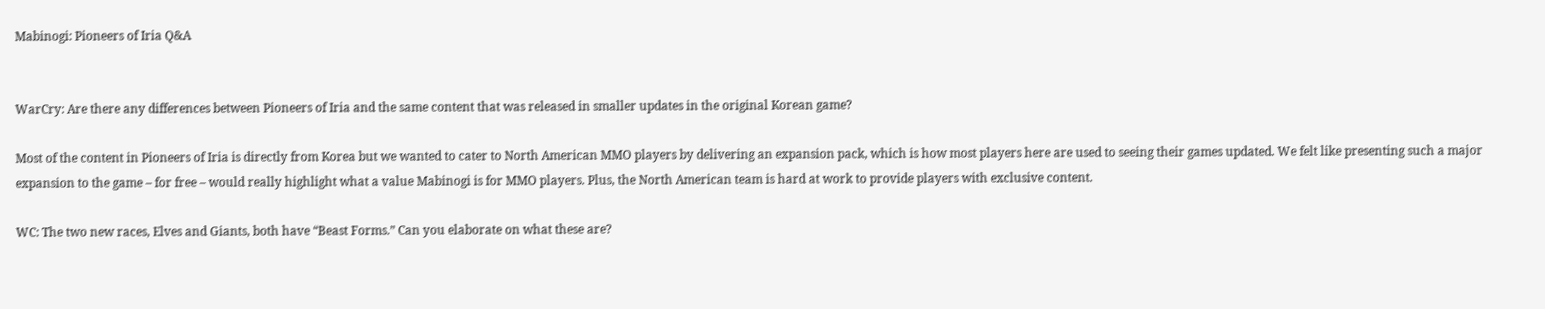Mabinogi: Pioneers of Iria Q&A


WarCry: Are there any differences between Pioneers of Iria and the same content that was released in smaller updates in the original Korean game?

Most of the content in Pioneers of Iria is directly from Korea but we wanted to cater to North American MMO players by delivering an expansion pack, which is how most players here are used to seeing their games updated. We felt like presenting such a major expansion to the game – for free – would really highlight what a value Mabinogi is for MMO players. Plus, the North American team is hard at work to provide players with exclusive content.

WC: The two new races, Elves and Giants, both have “Beast Forms.” Can you elaborate on what these are?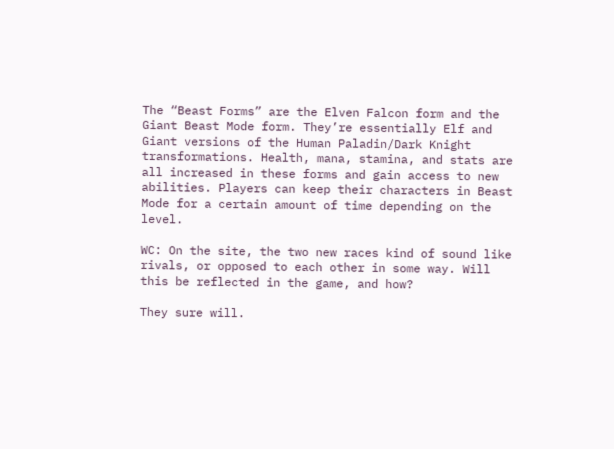The “Beast Forms” are the Elven Falcon form and the Giant Beast Mode form. They’re essentially Elf and Giant versions of the Human Paladin/Dark Knight transformations. Health, mana, stamina, and stats are all increased in these forms and gain access to new abilities. Players can keep their characters in Beast Mode for a certain amount of time depending on the level.

WC: On the site, the two new races kind of sound like rivals, or opposed to each other in some way. Will this be reflected in the game, and how?

They sure will.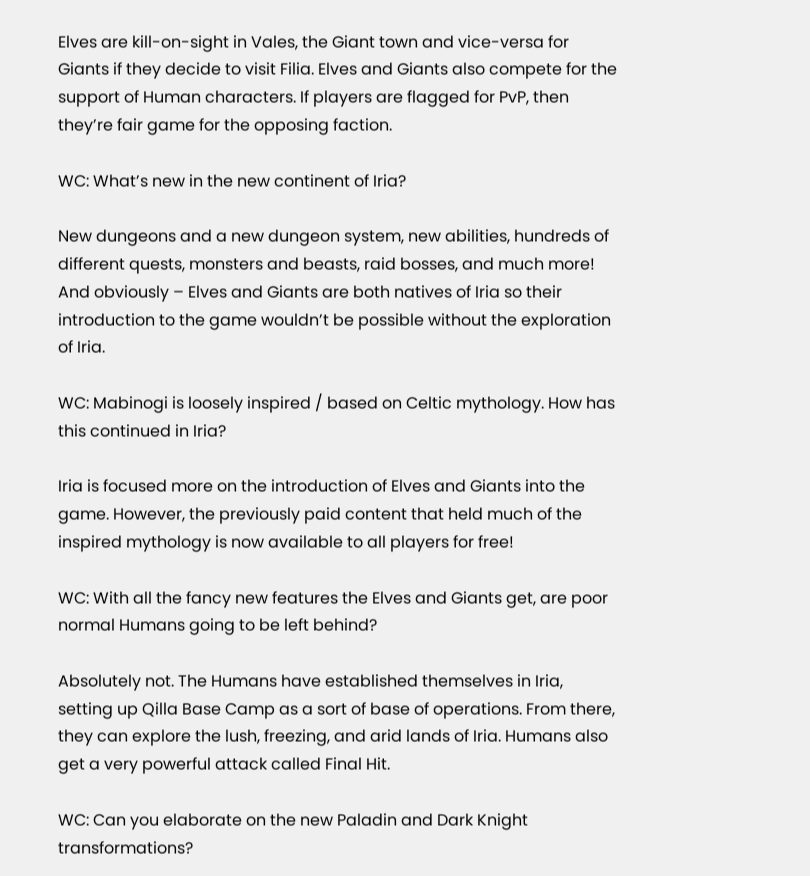Elves are kill-on-sight in Vales, the Giant town and vice-versa for Giants if they decide to visit Filia. Elves and Giants also compete for the support of Human characters. If players are flagged for PvP, then they’re fair game for the opposing faction.

WC: What’s new in the new continent of Iria?

New dungeons and a new dungeon system, new abilities, hundreds of different quests, monsters and beasts, raid bosses, and much more! And obviously – Elves and Giants are both natives of Iria so their introduction to the game wouldn’t be possible without the exploration of Iria.

WC: Mabinogi is loosely inspired / based on Celtic mythology. How has this continued in Iria?

Iria is focused more on the introduction of Elves and Giants into the game. However, the previously paid content that held much of the inspired mythology is now available to all players for free!

WC: With all the fancy new features the Elves and Giants get, are poor normal Humans going to be left behind?

Absolutely not. The Humans have established themselves in Iria, setting up Qilla Base Camp as a sort of base of operations. From there, they can explore the lush, freezing, and arid lands of Iria. Humans also get a very powerful attack called Final Hit.

WC: Can you elaborate on the new Paladin and Dark Knight transformations?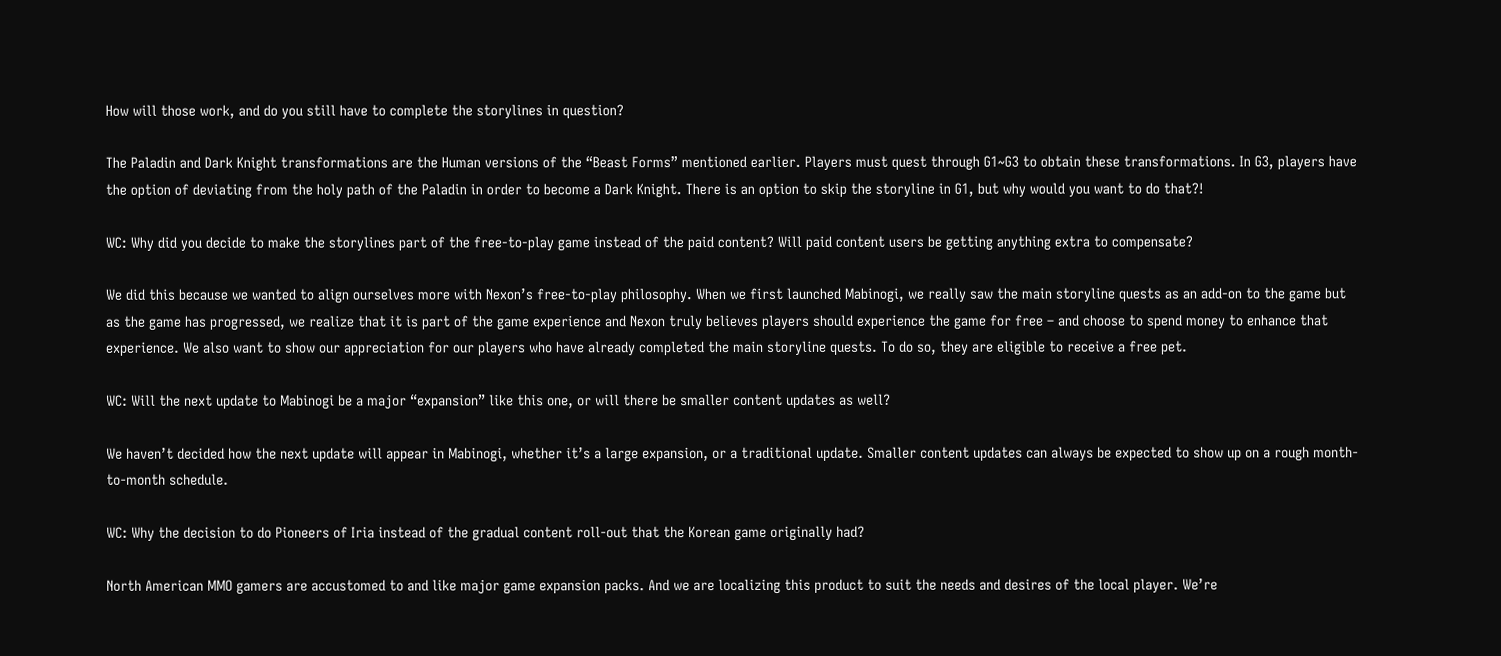How will those work, and do you still have to complete the storylines in question?

The Paladin and Dark Knight transformations are the Human versions of the “Beast Forms” mentioned earlier. Players must quest through G1~G3 to obtain these transformations. In G3, players have the option of deviating from the holy path of the Paladin in order to become a Dark Knight. There is an option to skip the storyline in G1, but why would you want to do that?!

WC: Why did you decide to make the storylines part of the free-to-play game instead of the paid content? Will paid content users be getting anything extra to compensate?

We did this because we wanted to align ourselves more with Nexon’s free-to-play philosophy. When we first launched Mabinogi, we really saw the main storyline quests as an add-on to the game but as the game has progressed, we realize that it is part of the game experience and Nexon truly believes players should experience the game for free – and choose to spend money to enhance that experience. We also want to show our appreciation for our players who have already completed the main storyline quests. To do so, they are eligible to receive a free pet.

WC: Will the next update to Mabinogi be a major “expansion” like this one, or will there be smaller content updates as well?

We haven’t decided how the next update will appear in Mabinogi, whether it’s a large expansion, or a traditional update. Smaller content updates can always be expected to show up on a rough month-to-month schedule.

WC: Why the decision to do Pioneers of Iria instead of the gradual content roll-out that the Korean game originally had?

North American MMO gamers are accustomed to and like major game expansion packs. And we are localizing this product to suit the needs and desires of the local player. We’re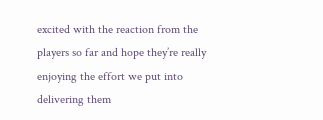excited with the reaction from the players so far and hope they’re really enjoying the effort we put into delivering them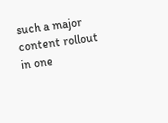such a major content rollout in one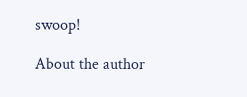swoop!

About the author